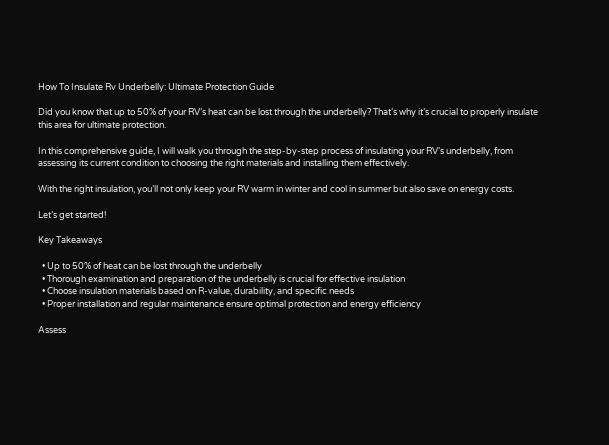How To Insulate Rv Underbelly: Ultimate Protection Guide

Did you know that up to 50% of your RV’s heat can be lost through the underbelly? That’s why it’s crucial to properly insulate this area for ultimate protection.

In this comprehensive guide, I will walk you through the step-by-step process of insulating your RV’s underbelly, from assessing its current condition to choosing the right materials and installing them effectively.

With the right insulation, you’ll not only keep your RV warm in winter and cool in summer but also save on energy costs.

Let’s get started!

Key Takeaways

  • Up to 50% of heat can be lost through the underbelly
  • Thorough examination and preparation of the underbelly is crucial for effective insulation
  • Choose insulation materials based on R-value, durability, and specific needs
  • Proper installation and regular maintenance ensure optimal protection and energy efficiency

Assess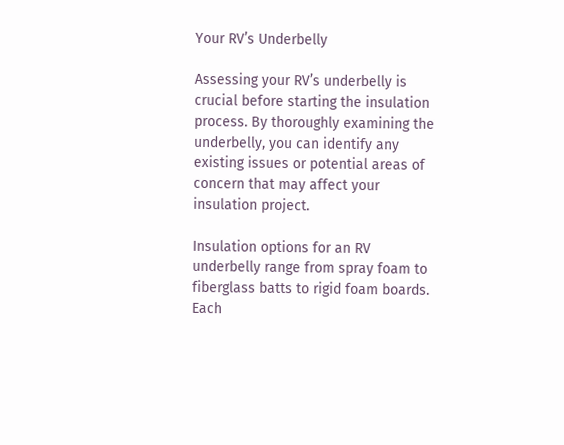Your RV’s Underbelly

Assessing your RV’s underbelly is crucial before starting the insulation process. By thoroughly examining the underbelly, you can identify any existing issues or potential areas of concern that may affect your insulation project.

Insulation options for an RV underbelly range from spray foam to fiberglass batts to rigid foam boards. Each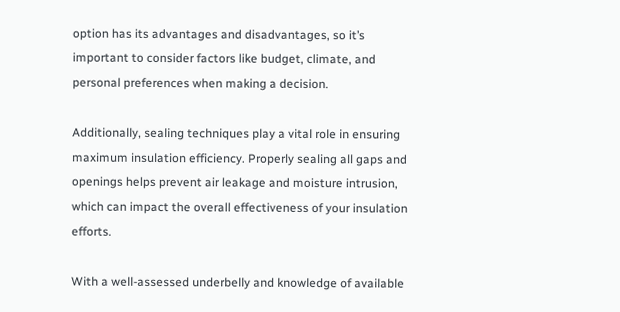option has its advantages and disadvantages, so it’s important to consider factors like budget, climate, and personal preferences when making a decision.

Additionally, sealing techniques play a vital role in ensuring maximum insulation efficiency. Properly sealing all gaps and openings helps prevent air leakage and moisture intrusion, which can impact the overall effectiveness of your insulation efforts.

With a well-assessed underbelly and knowledge of available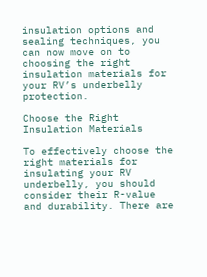insulation options and sealing techniques, you can now move on to choosing the right insulation materials for your RV’s underbelly protection.

Choose the Right Insulation Materials

To effectively choose the right materials for insulating your RV underbelly, you should consider their R-value and durability. There are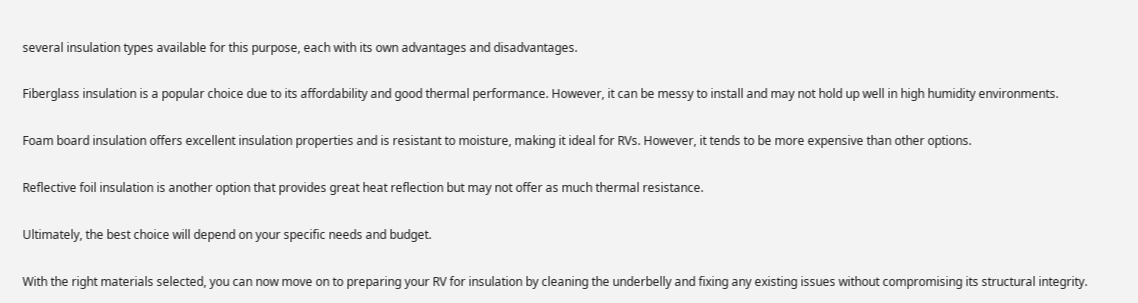several insulation types available for this purpose, each with its own advantages and disadvantages.

Fiberglass insulation is a popular choice due to its affordability and good thermal performance. However, it can be messy to install and may not hold up well in high humidity environments.

Foam board insulation offers excellent insulation properties and is resistant to moisture, making it ideal for RVs. However, it tends to be more expensive than other options.

Reflective foil insulation is another option that provides great heat reflection but may not offer as much thermal resistance.

Ultimately, the best choice will depend on your specific needs and budget.

With the right materials selected, you can now move on to preparing your RV for insulation by cleaning the underbelly and fixing any existing issues without compromising its structural integrity.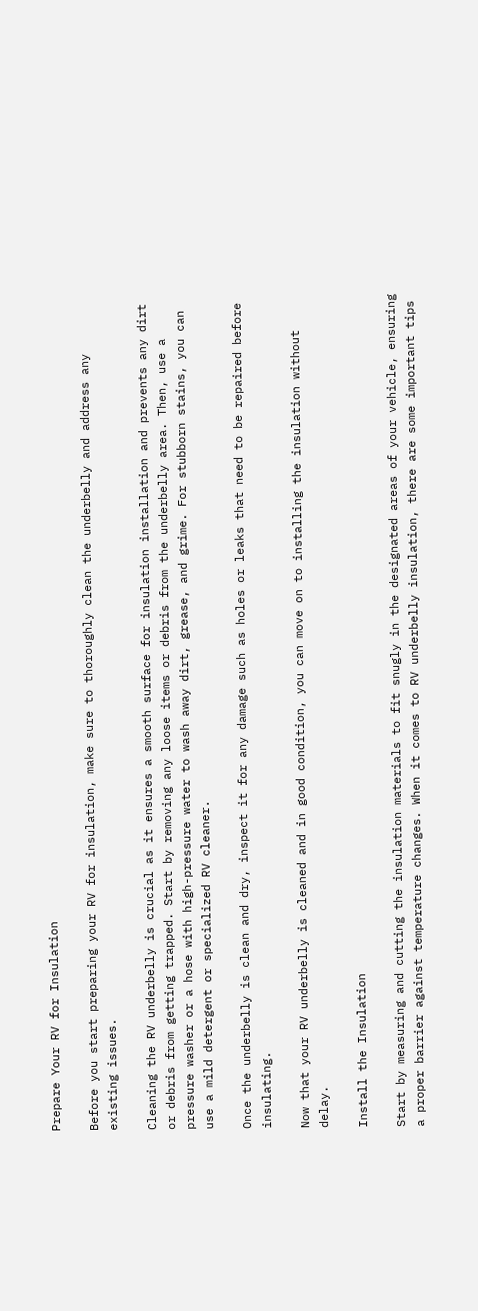Prepare Your RV for Insulation

Before you start preparing your RV for insulation, make sure to thoroughly clean the underbelly and address any existing issues.

Cleaning the RV underbelly is crucial as it ensures a smooth surface for insulation installation and prevents any dirt or debris from getting trapped. Start by removing any loose items or debris from the underbelly area. Then, use a pressure washer or a hose with high-pressure water to wash away dirt, grease, and grime. For stubborn stains, you can use a mild detergent or specialized RV cleaner.

Once the underbelly is clean and dry, inspect it for any damage such as holes or leaks that need to be repaired before insulating.

Now that your RV underbelly is cleaned and in good condition, you can move on to installing the insulation without delay.

Install the Insulation

Start by measuring and cutting the insulation materials to fit snugly in the designated areas of your vehicle, ensuring a proper barrier against temperature changes. When it comes to RV underbelly insulation, there are some important tips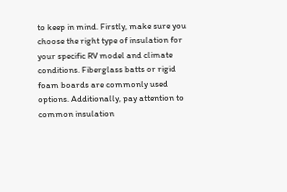to keep in mind. Firstly, make sure you choose the right type of insulation for your specific RV model and climate conditions. Fiberglass batts or rigid foam boards are commonly used options. Additionally, pay attention to common insulation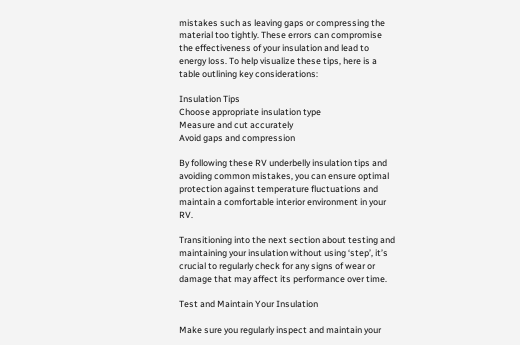mistakes such as leaving gaps or compressing the material too tightly. These errors can compromise the effectiveness of your insulation and lead to energy loss. To help visualize these tips, here is a table outlining key considerations:

Insulation Tips
Choose appropriate insulation type
Measure and cut accurately
Avoid gaps and compression

By following these RV underbelly insulation tips and avoiding common mistakes, you can ensure optimal protection against temperature fluctuations and maintain a comfortable interior environment in your RV.

Transitioning into the next section about testing and maintaining your insulation without using ‘step’, it’s crucial to regularly check for any signs of wear or damage that may affect its performance over time.

Test and Maintain Your Insulation

Make sure you regularly inspect and maintain your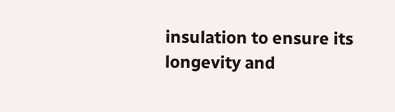insulation to ensure its longevity and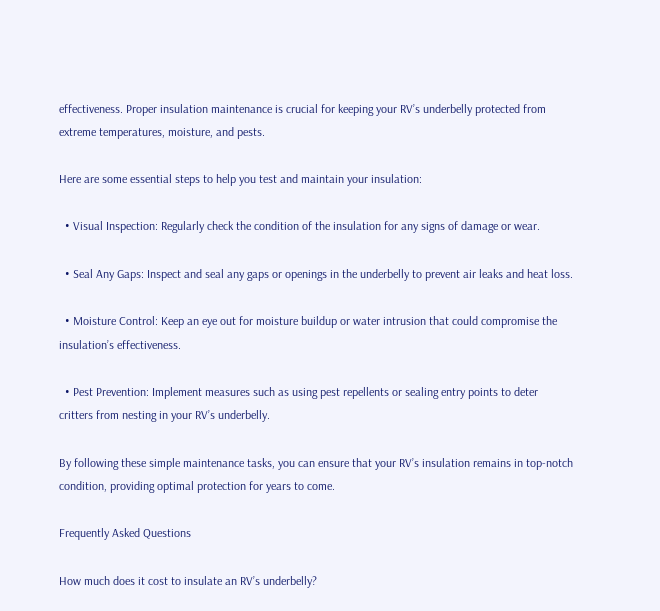effectiveness. Proper insulation maintenance is crucial for keeping your RV’s underbelly protected from extreme temperatures, moisture, and pests.

Here are some essential steps to help you test and maintain your insulation:

  • Visual Inspection: Regularly check the condition of the insulation for any signs of damage or wear.

  • Seal Any Gaps: Inspect and seal any gaps or openings in the underbelly to prevent air leaks and heat loss.

  • Moisture Control: Keep an eye out for moisture buildup or water intrusion that could compromise the insulation’s effectiveness.

  • Pest Prevention: Implement measures such as using pest repellents or sealing entry points to deter critters from nesting in your RV’s underbelly.

By following these simple maintenance tasks, you can ensure that your RV’s insulation remains in top-notch condition, providing optimal protection for years to come.

Frequently Asked Questions

How much does it cost to insulate an RV’s underbelly?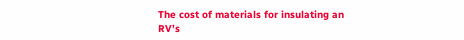The cost of materials for insulating an RV’s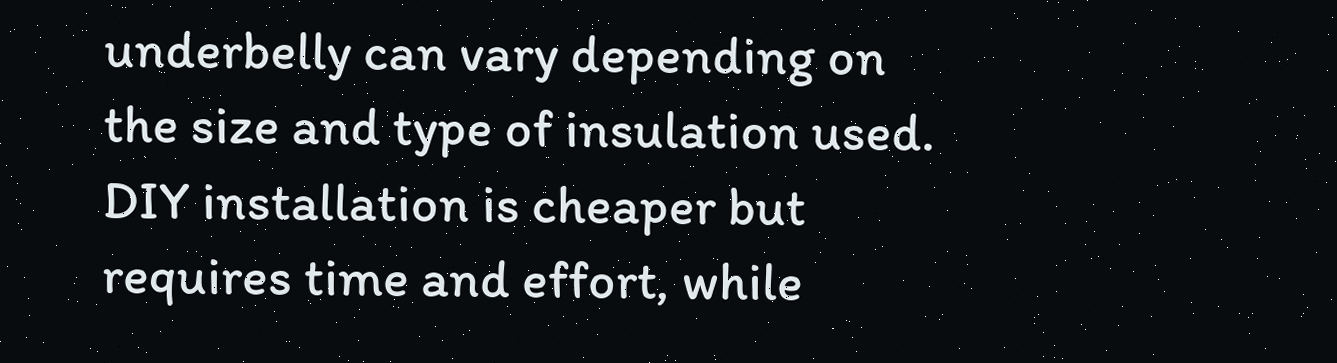underbelly can vary depending on the size and type of insulation used. DIY installation is cheaper but requires time and effort, while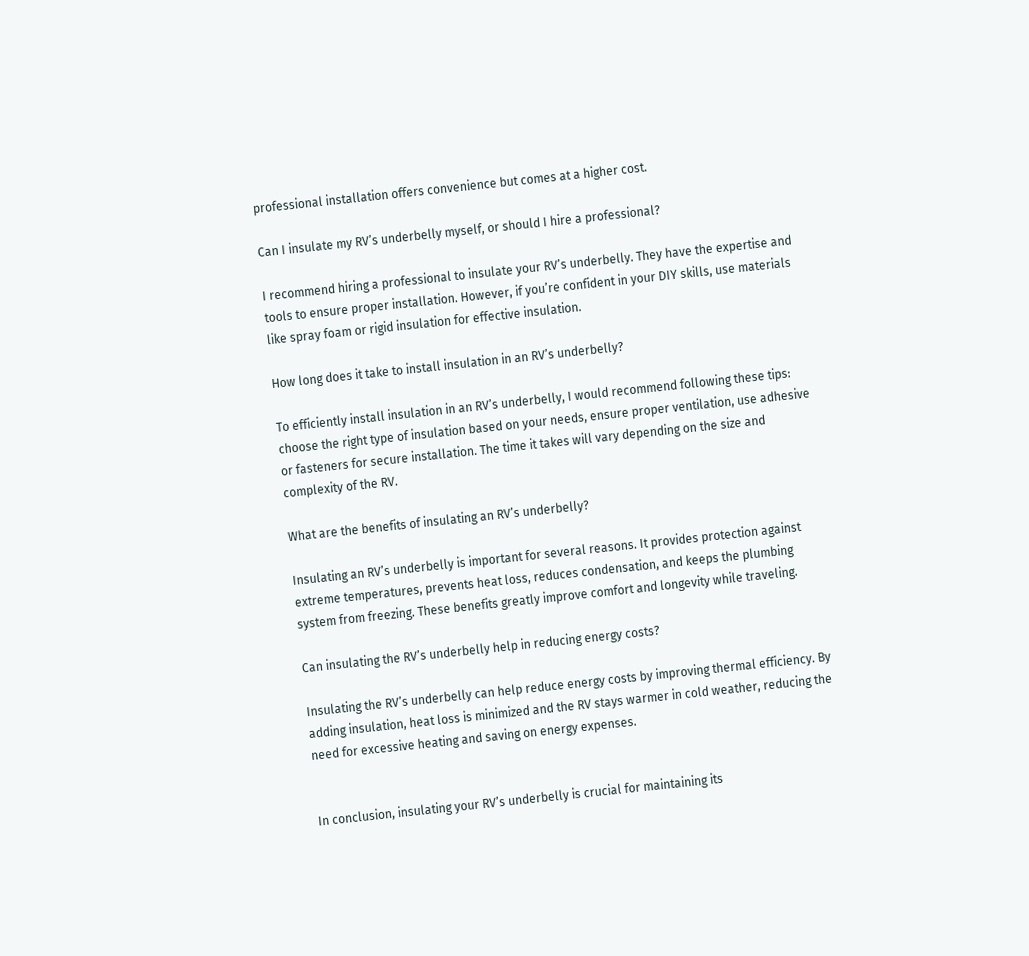professional installation offers convenience but comes at a higher cost.

Can I insulate my RV’s underbelly myself, or should I hire a professional?

I recommend hiring a professional to insulate your RV’s underbelly. They have the expertise and tools to ensure proper installation. However, if you’re confident in your DIY skills, use materials like spray foam or rigid insulation for effective insulation.

How long does it take to install insulation in an RV’s underbelly?

To efficiently install insulation in an RV’s underbelly, I would recommend following these tips: choose the right type of insulation based on your needs, ensure proper ventilation, use adhesive or fasteners for secure installation. The time it takes will vary depending on the size and complexity of the RV.

What are the benefits of insulating an RV’s underbelly?

Insulating an RV’s underbelly is important for several reasons. It provides protection against extreme temperatures, prevents heat loss, reduces condensation, and keeps the plumbing system from freezing. These benefits greatly improve comfort and longevity while traveling.

Can insulating the RV’s underbelly help in reducing energy costs?

Insulating the RV’s underbelly can help reduce energy costs by improving thermal efficiency. By adding insulation, heat loss is minimized and the RV stays warmer in cold weather, reducing the need for excessive heating and saving on energy expenses.


In conclusion, insulating your RV’s underbelly is crucial for maintaining its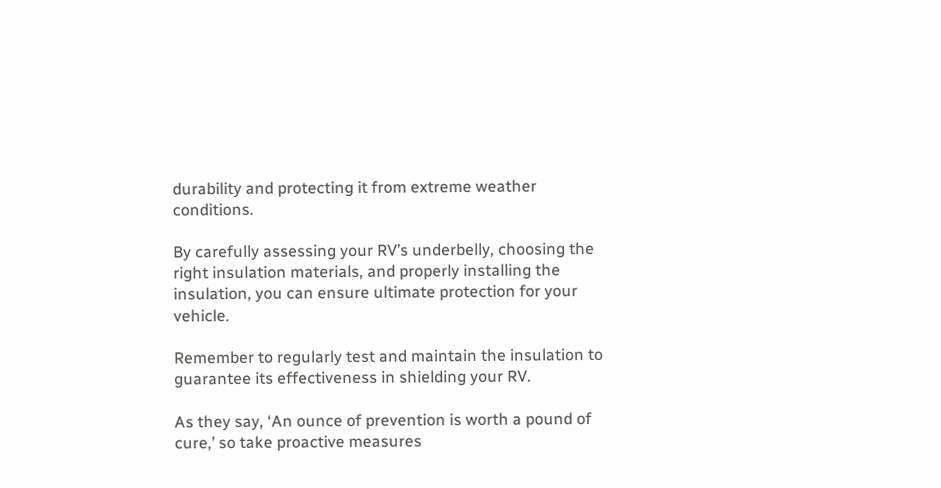durability and protecting it from extreme weather conditions.

By carefully assessing your RV’s underbelly, choosing the right insulation materials, and properly installing the insulation, you can ensure ultimate protection for your vehicle.

Remember to regularly test and maintain the insulation to guarantee its effectiveness in shielding your RV.

As they say, ‘An ounce of prevention is worth a pound of cure,’ so take proactive measures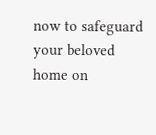now to safeguard your beloved home on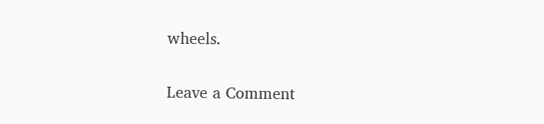wheels.

Leave a Comment